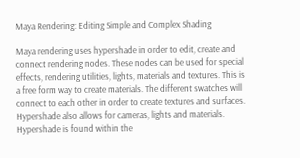Maya Rendering: Editing Simple and Complex Shading

Maya rendering uses hypershade in order to edit, create and connect rendering nodes. These nodes can be used for special effects, rendering utilities, lights, materials and textures. This is a free form way to create materials. The different swatches will connect to each other in order to create textures and surfaces. Hypershade also allows for cameras, lights and materials. Hypershade is found within the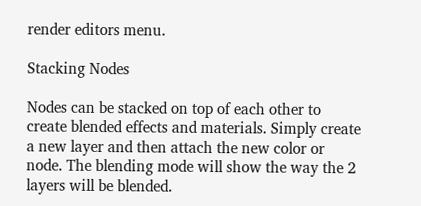render editors menu.

Stacking Nodes

Nodes can be stacked on top of each other to create blended effects and materials. Simply create a new layer and then attach the new color or node. The blending mode will show the way the 2 layers will be blended.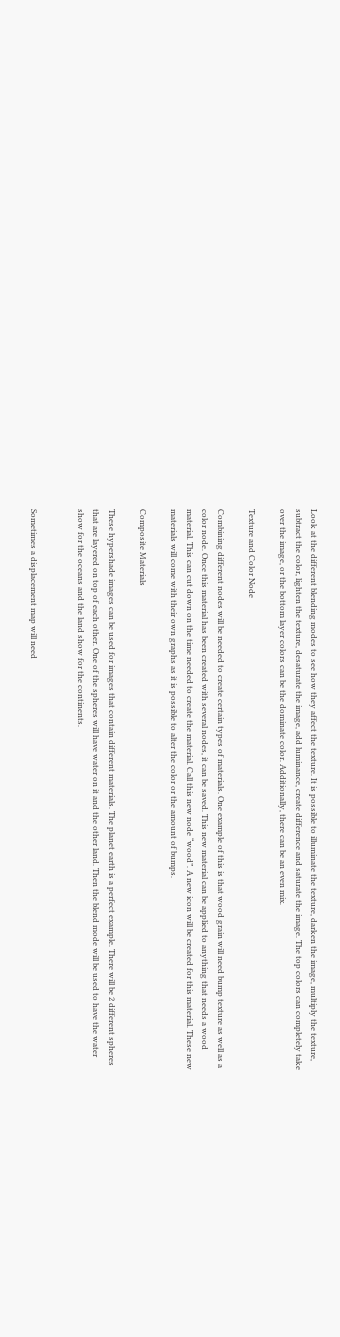Look at the different blending modes to see how they affect the texture. It is possible to illuminate the texture, darken the image, multiply the texture, subtract the color, lighten the texture, desaturate the image, add luminance, create difference and saturate the image. The top colors can completely take over the image, or the bottom layer colors can be the dominate color. Additionally, there can be an even mix.

Texture and Color Node

Combining different nodes will be needed to create certain types of materials. One example of this is that wood grain will need bump texture as well as a color node. Once this material has been created with several nodes, it can be saved. This new material can be applied to anything that needs a wood material. This can cut down on the time needed to create the material. Call this new node “wood”. A new icon will be created for this material. These new materials will come with their own graphs as it is possible to alter the color or the amount of bumps.

Composite Materials

These hypershade images can be used for images that contain different materials. The planet earth is a perfect example. There will be 2 different spheres that are layered on top of each other. One of the spheres will have water on it and the other land. Then the blend mode will be used to have the water show for the oceans and the land show for the continents.


Sometimes a displacement map will need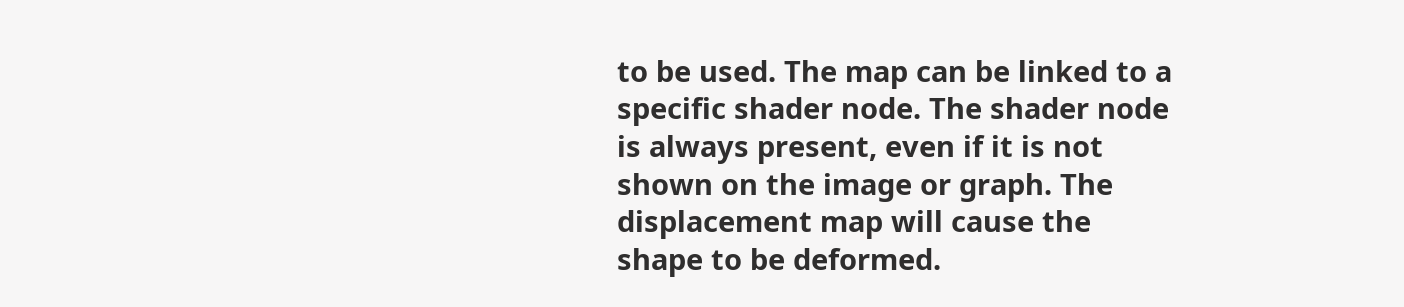to be used. The map can be linked to a specific shader node. The shader node is always present, even if it is not shown on the image or graph. The displacement map will cause the shape to be deformed.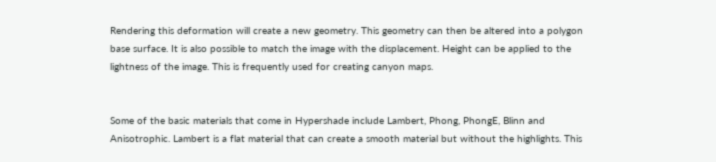Rendering this deformation will create a new geometry. This geometry can then be altered into a polygon base surface. It is also possible to match the image with the displacement. Height can be applied to the lightness of the image. This is frequently used for creating canyon maps.


Some of the basic materials that come in Hypershade include Lambert, Phong, PhongE, Blinn and Anisotrophic. Lambert is a flat material that can create a smooth material but without the highlights. This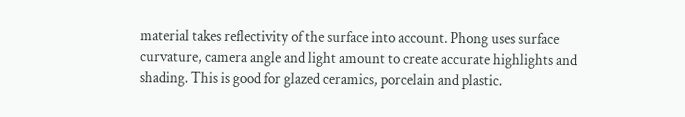material takes reflectivity of the surface into account. Phong uses surface curvature, camera angle and light amount to create accurate highlights and shading. This is good for glazed ceramics, porcelain and plastic.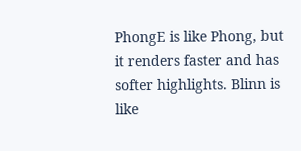PhongE is like Phong, but it renders faster and has softer highlights. Blinn is like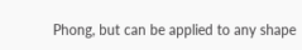Phong, but can be applied to any shape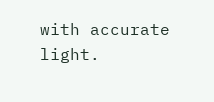with accurate light.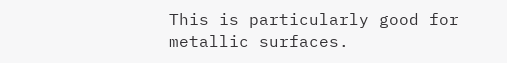This is particularly good for metallic surfaces.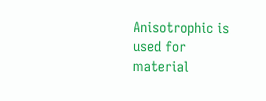Anisotrophic is used for material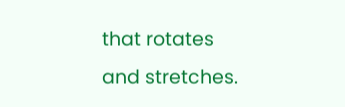that rotates and stretches.